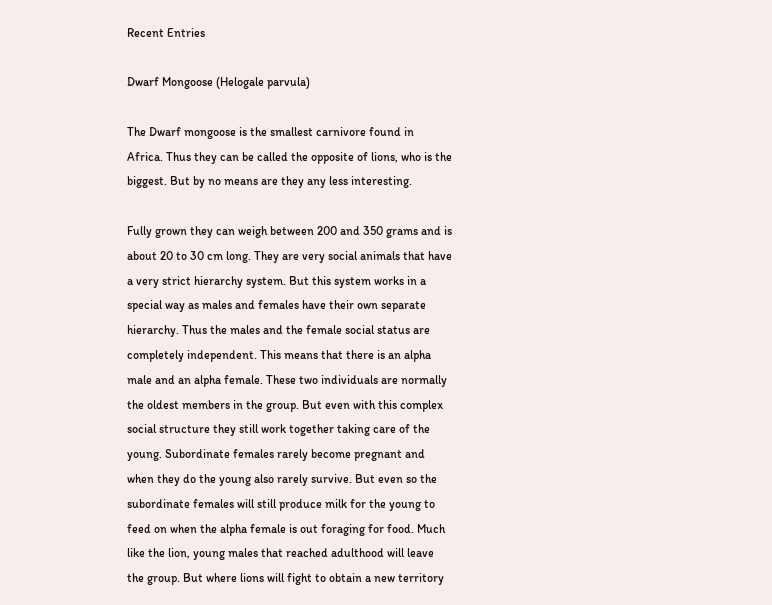Recent Entries

Dwarf Mongoose (Helogale parvula)

The Dwarf mongoose is the smallest carnivore found in Africa. Thus they can be called the opposite of lions, who is the biggest. But by no means are they any less interesting.

Fully grown they can weigh between 200 and 350 grams and is about 20 to 30 cm long. They are very social animals that have a very strict hierarchy system. But this system works in a special way as males and females have their own separate hierarchy. Thus the males and the female social status are completely independent. This means that there is an alpha male and an alpha female. These two individuals are normally the oldest members in the group. But even with this complex social structure they still work together taking care of the young. Subordinate females rarely become pregnant and when they do the young also rarely survive. But even so the subordinate females will still produce milk for the young to feed on when the alpha female is out foraging for food. Much like the lion, young males that reached adulthood will leave the group. But where lions will fight to obtain a new territory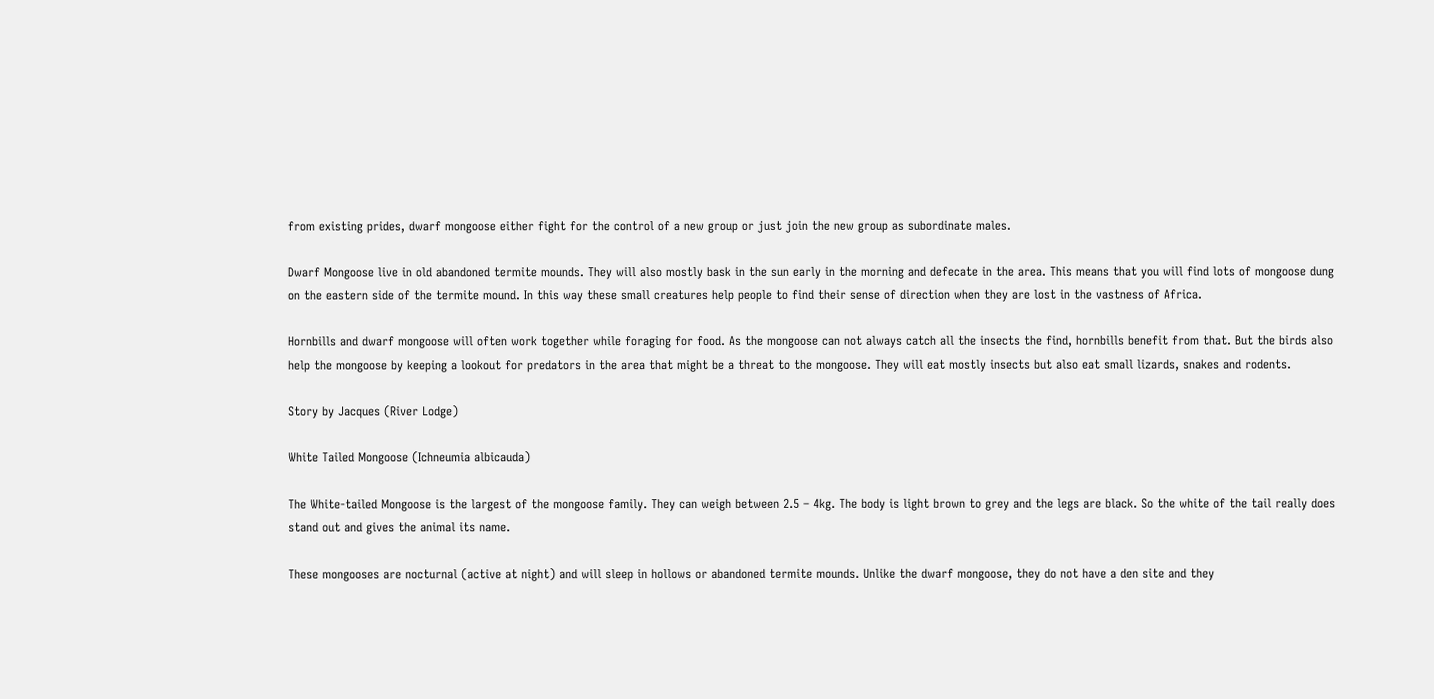from existing prides, dwarf mongoose either fight for the control of a new group or just join the new group as subordinate males.

Dwarf Mongoose live in old abandoned termite mounds. They will also mostly bask in the sun early in the morning and defecate in the area. This means that you will find lots of mongoose dung on the eastern side of the termite mound. In this way these small creatures help people to find their sense of direction when they are lost in the vastness of Africa.

Hornbills and dwarf mongoose will often work together while foraging for food. As the mongoose can not always catch all the insects the find, hornbills benefit from that. But the birds also help the mongoose by keeping a lookout for predators in the area that might be a threat to the mongoose. They will eat mostly insects but also eat small lizards, snakes and rodents.

Story by Jacques (River Lodge)

White Tailed Mongoose (Ichneumia albicauda)

The White-tailed Mongoose is the largest of the mongoose family. They can weigh between 2.5 – 4kg. The body is light brown to grey and the legs are black. So the white of the tail really does stand out and gives the animal its name.

These mongooses are nocturnal (active at night) and will sleep in hollows or abandoned termite mounds. Unlike the dwarf mongoose, they do not have a den site and they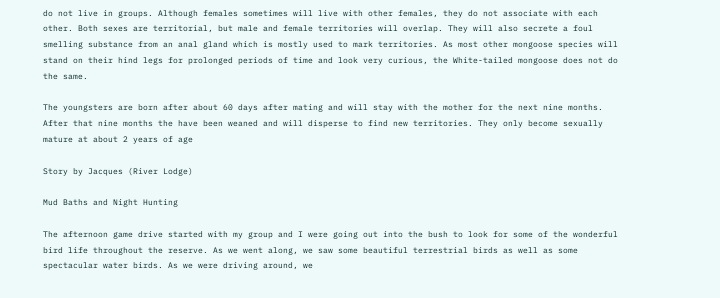do not live in groups. Although females sometimes will live with other females, they do not associate with each other. Both sexes are territorial, but male and female territories will overlap. They will also secrete a foul smelling substance from an anal gland which is mostly used to mark territories. As most other mongoose species will stand on their hind legs for prolonged periods of time and look very curious, the White-tailed mongoose does not do the same.

The youngsters are born after about 60 days after mating and will stay with the mother for the next nine months. After that nine months the have been weaned and will disperse to find new territories. They only become sexually mature at about 2 years of age

Story by Jacques (River Lodge)

Mud Baths and Night Hunting

The afternoon game drive started with my group and I were going out into the bush to look for some of the wonderful bird life throughout the reserve. As we went along, we saw some beautiful terrestrial birds as well as some spectacular water birds. As we were driving around, we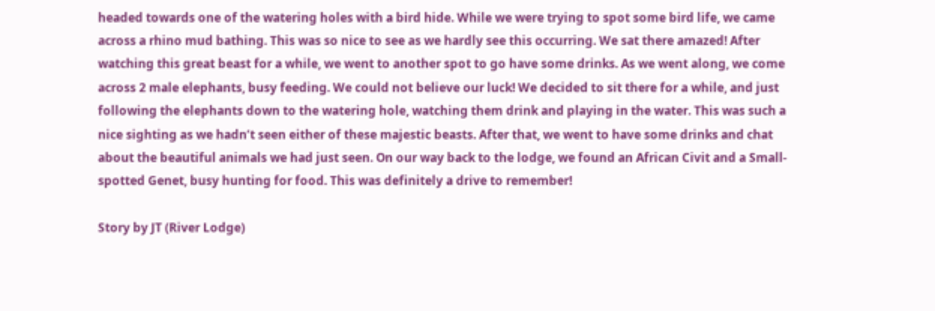headed towards one of the watering holes with a bird hide. While we were trying to spot some bird life, we came across a rhino mud bathing. This was so nice to see as we hardly see this occurring. We sat there amazed! After watching this great beast for a while, we went to another spot to go have some drinks. As we went along, we come across 2 male elephants, busy feeding. We could not believe our luck! We decided to sit there for a while, and just following the elephants down to the watering hole, watching them drink and playing in the water. This was such a nice sighting as we hadn’t seen either of these majestic beasts. After that, we went to have some drinks and chat about the beautiful animals we had just seen. On our way back to the lodge, we found an African Civit and a Small-spotted Genet, busy hunting for food. This was definitely a drive to remember!

Story by JT (River Lodge)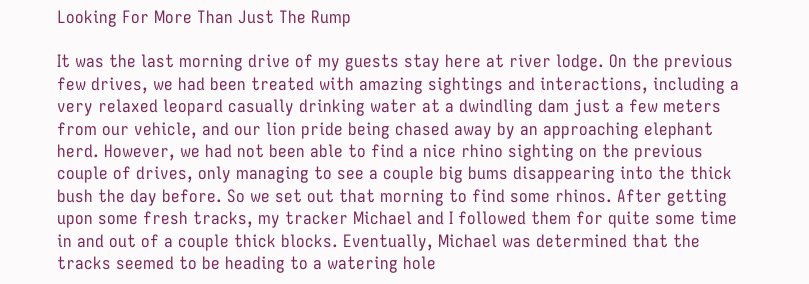Looking For More Than Just The Rump

It was the last morning drive of my guests stay here at river lodge. On the previous few drives, we had been treated with amazing sightings and interactions, including a very relaxed leopard casually drinking water at a dwindling dam just a few meters from our vehicle, and our lion pride being chased away by an approaching elephant herd. However, we had not been able to find a nice rhino sighting on the previous couple of drives, only managing to see a couple big bums disappearing into the thick bush the day before. So we set out that morning to find some rhinos. After getting upon some fresh tracks, my tracker Michael and I followed them for quite some time in and out of a couple thick blocks. Eventually, Michael was determined that the tracks seemed to be heading to a watering hole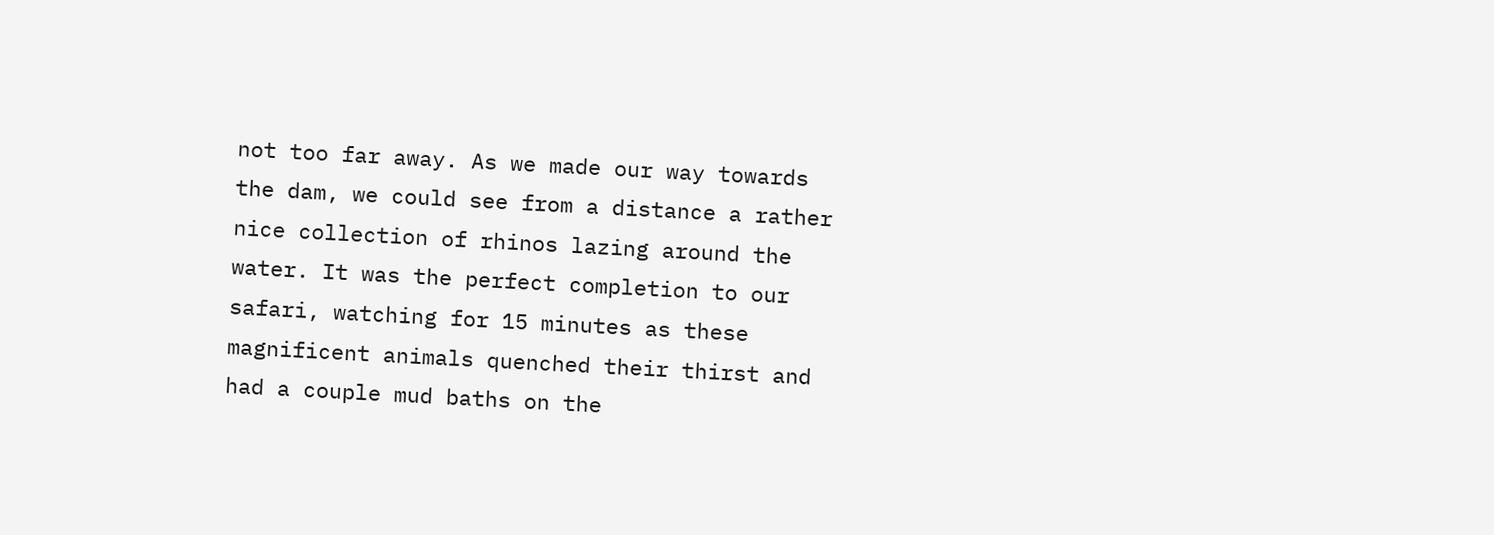not too far away. As we made our way towards the dam, we could see from a distance a rather nice collection of rhinos lazing around the water. It was the perfect completion to our safari, watching for 15 minutes as these magnificent animals quenched their thirst and had a couple mud baths on the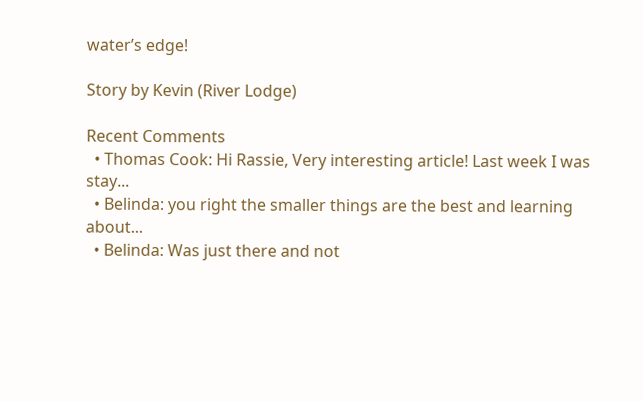water’s edge!

Story by Kevin (River Lodge)

Recent Comments
  • Thomas Cook: Hi Rassie, Very interesting article! Last week I was stay...
  • Belinda: you right the smaller things are the best and learning about...
  • Belinda: Was just there and not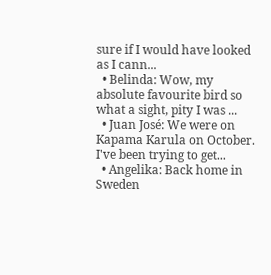sure if I would have looked as I cann...
  • Belinda: Wow, my absolute favourite bird so what a sight, pity I was ...
  • Juan José: We were on Kapama Karula on October. I've been trying to get...
  • Angelika: Back home in Sweden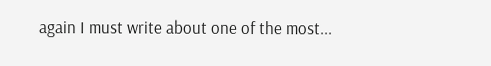again I must write about one of the most...